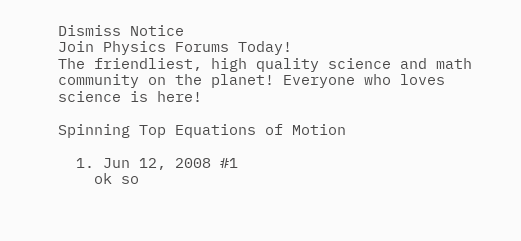Dismiss Notice
Join Physics Forums Today!
The friendliest, high quality science and math community on the planet! Everyone who loves science is here!

Spinning Top Equations of Motion

  1. Jun 12, 2008 #1
    ok so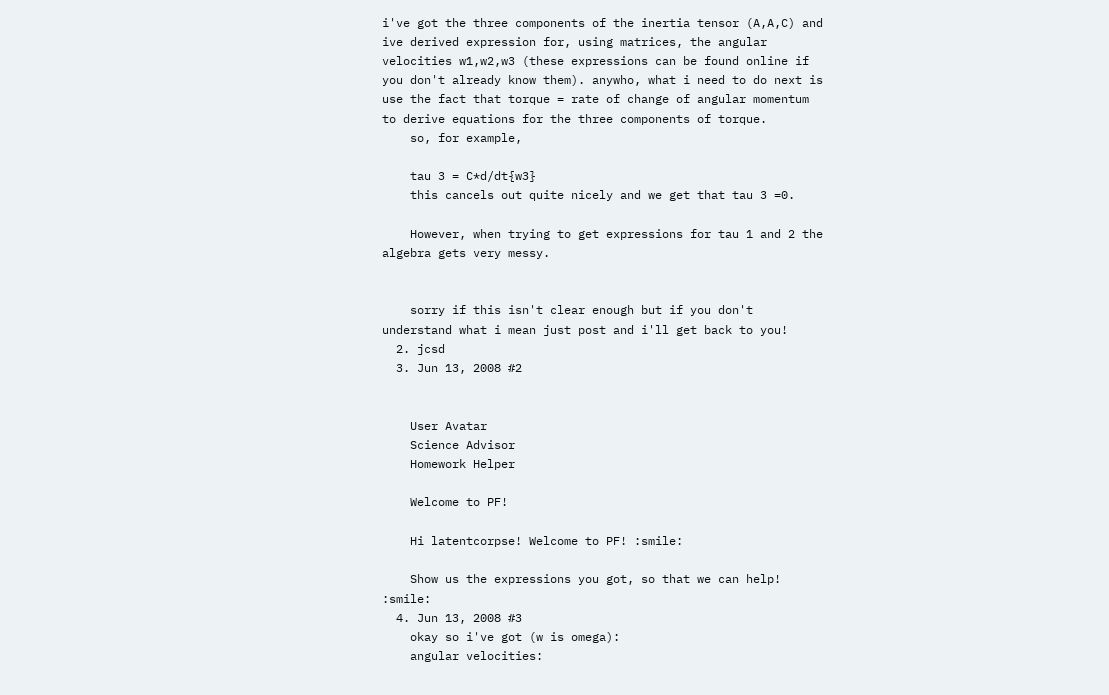i've got the three components of the inertia tensor (A,A,C) and ive derived expression for, using matrices, the angular velocities w1,w2,w3 (these expressions can be found online if you don't already know them). anywho, what i need to do next is use the fact that torque = rate of change of angular momentum to derive equations for the three components of torque.
    so, for example,

    tau 3 = C*d/dt{w3}
    this cancels out quite nicely and we get that tau 3 =0.

    However, when trying to get expressions for tau 1 and 2 the algebra gets very messy.


    sorry if this isn't clear enough but if you don't understand what i mean just post and i'll get back to you!
  2. jcsd
  3. Jun 13, 2008 #2


    User Avatar
    Science Advisor
    Homework Helper

    Welcome to PF!

    Hi latentcorpse! Welcome to PF! :smile:

    Show us the expressions you got, so that we can help! :smile:
  4. Jun 13, 2008 #3
    okay so i've got (w is omega):
    angular velocities: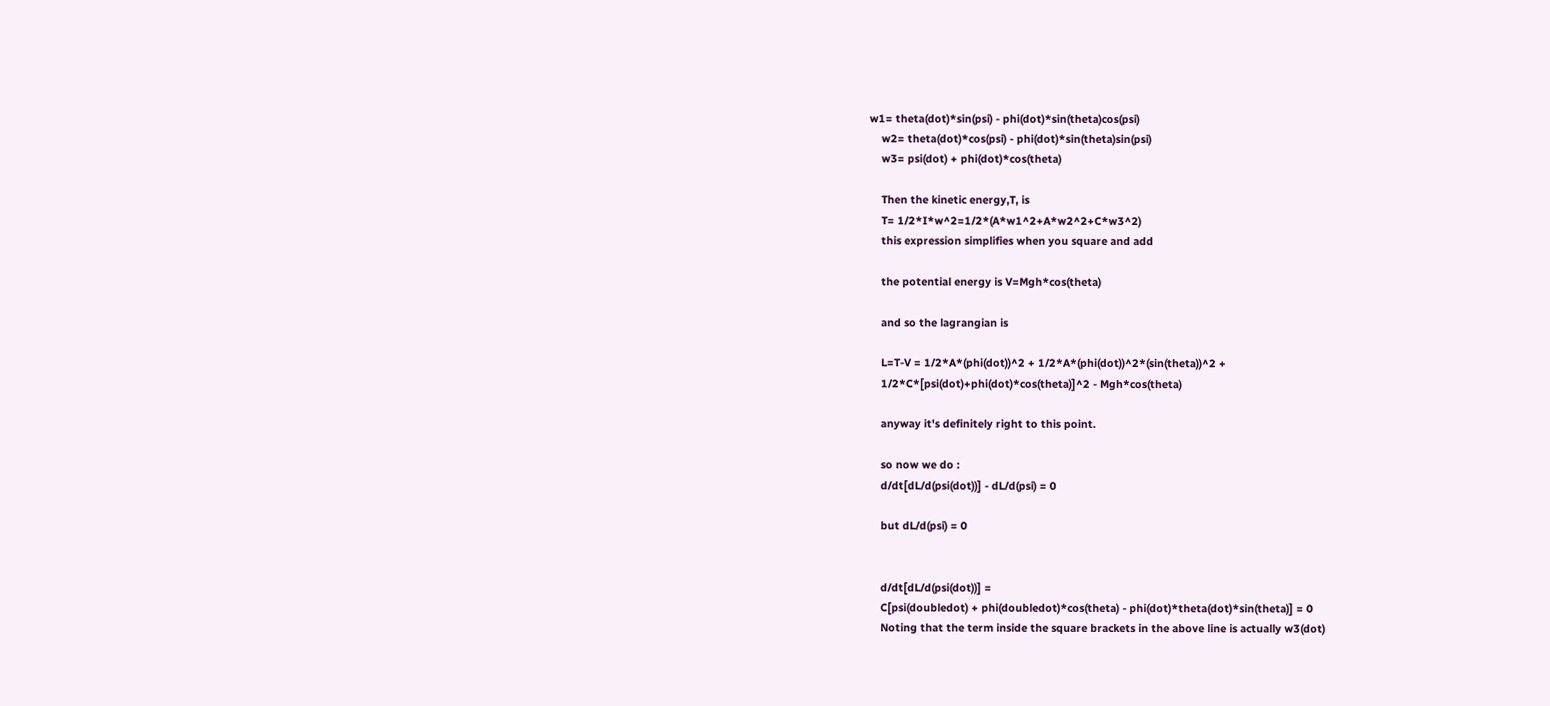w1= theta(dot)*sin(psi) - phi(dot)*sin(theta)cos(psi)
    w2= theta(dot)*cos(psi) - phi(dot)*sin(theta)sin(psi)
    w3= psi(dot) + phi(dot)*cos(theta)

    Then the kinetic energy,T, is
    T= 1/2*I*w^2=1/2*(A*w1^2+A*w2^2+C*w3^2)
    this expression simplifies when you square and add

    the potential energy is V=Mgh*cos(theta)

    and so the lagrangian is

    L=T-V = 1/2*A*(phi(dot))^2 + 1/2*A*(phi(dot))^2*(sin(theta))^2 +
    1/2*C*[psi(dot)+phi(dot)*cos(theta)]^2 - Mgh*cos(theta)

    anyway it's definitely right to this point.

    so now we do :
    d/dt[dL/d(psi(dot))] - dL/d(psi) = 0

    but dL/d(psi) = 0


    d/dt[dL/d(psi(dot))] =
    C[psi(doubledot) + phi(doubledot)*cos(theta) - phi(dot)*theta(dot)*sin(theta)] = 0
    Noting that the term inside the square brackets in the above line is actually w3(dot)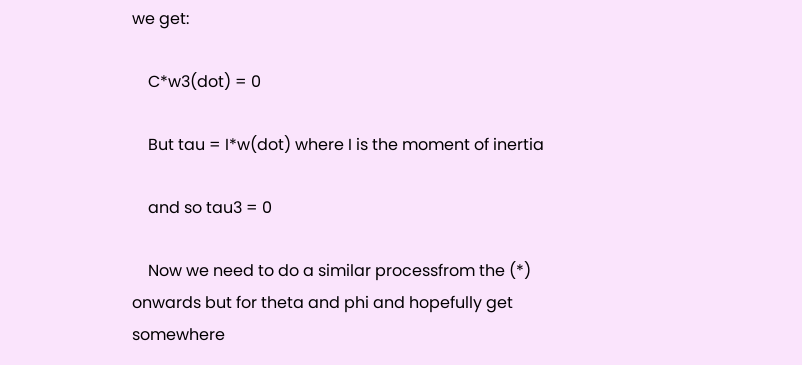we get:

    C*w3(dot) = 0

    But tau = I*w(dot) where I is the moment of inertia

    and so tau3 = 0

    Now we need to do a similar processfrom the (*) onwards but for theta and phi and hopefully get somewhere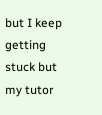but I keep getting stuck but my tutor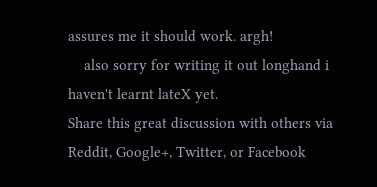assures me it should work. argh!
    also sorry for writing it out longhand i haven't learnt lateX yet.
Share this great discussion with others via Reddit, Google+, Twitter, or Facebook